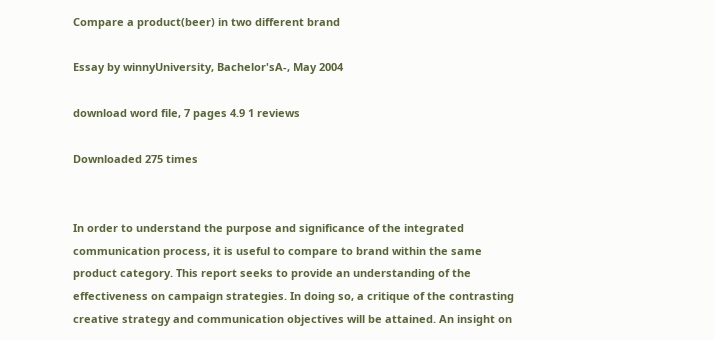Compare a product(beer) in two different brand

Essay by winnyUniversity, Bachelor'sA-, May 2004

download word file, 7 pages 4.9 1 reviews

Downloaded 275 times


In order to understand the purpose and significance of the integrated communication process, it is useful to compare to brand within the same product category. This report seeks to provide an understanding of the effectiveness on campaign strategies. In doing so, a critique of the contrasting creative strategy and communication objectives will be attained. An insight on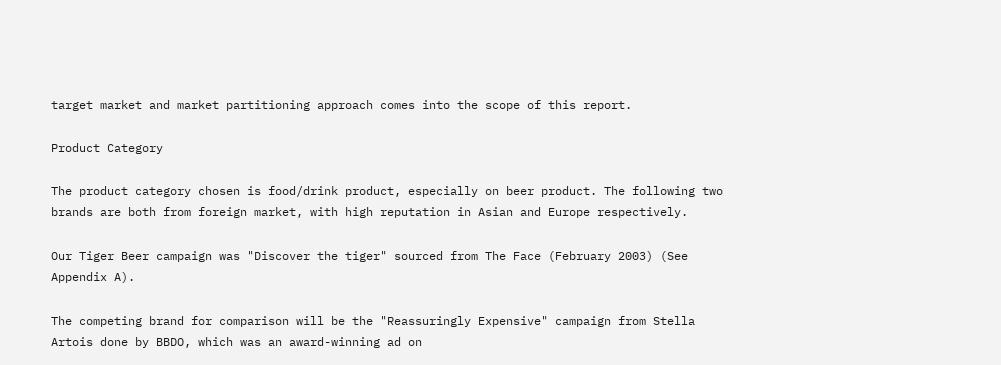target market and market partitioning approach comes into the scope of this report.

Product Category

The product category chosen is food/drink product, especially on beer product. The following two brands are both from foreign market, with high reputation in Asian and Europe respectively.

Our Tiger Beer campaign was "Discover the tiger" sourced from The Face (February 2003) (See Appendix A).

The competing brand for comparison will be the "Reassuringly Expensive" campaign from Stella Artois done by BBDO, which was an award-winning ad on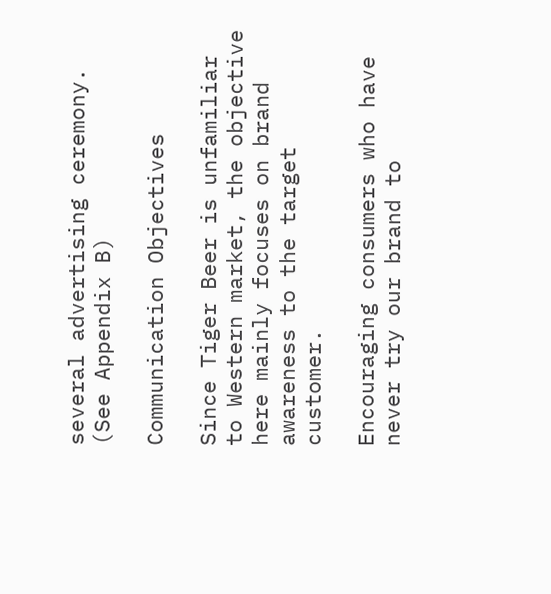several advertising ceremony. (See Appendix B)

Communication Objectives

Since Tiger Beer is unfamiliar to Western market, the objective here mainly focuses on brand awareness to the target customer.

Encouraging consumers who have never try our brand to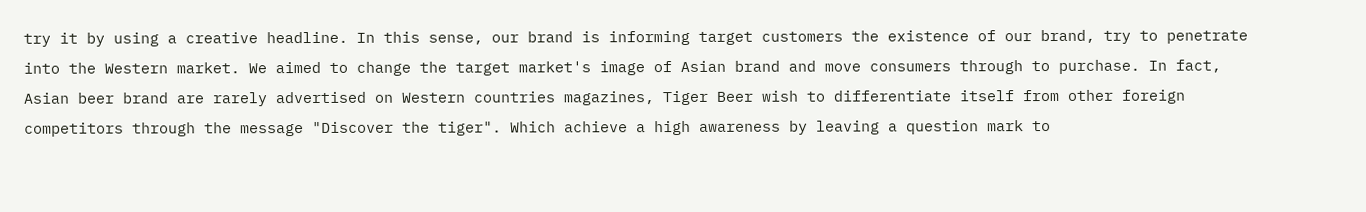try it by using a creative headline. In this sense, our brand is informing target customers the existence of our brand, try to penetrate into the Western market. We aimed to change the target market's image of Asian brand and move consumers through to purchase. In fact, Asian beer brand are rarely advertised on Western countries magazines, Tiger Beer wish to differentiate itself from other foreign competitors through the message "Discover the tiger". Which achieve a high awareness by leaving a question mark to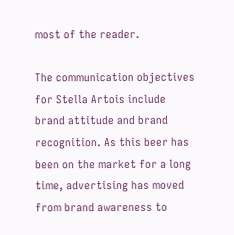most of the reader.

The communication objectives for Stella Artois include brand attitude and brand recognition. As this beer has been on the market for a long time, advertising has moved from brand awareness to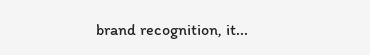brand recognition, it...